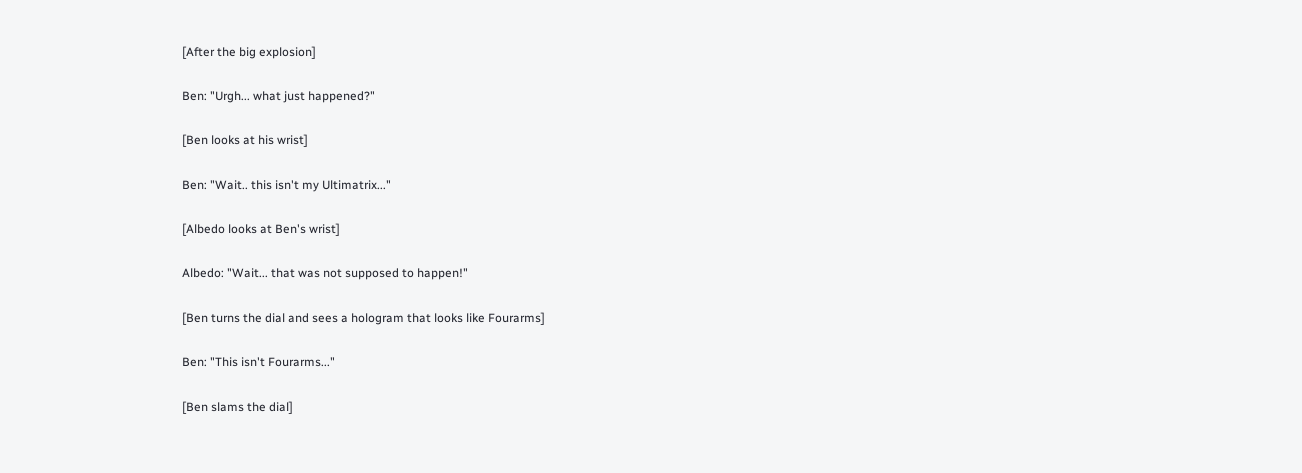[After the big explosion]

Ben: "Urgh... what just happened?"

[Ben looks at his wrist]

Ben: "Wait.. this isn't my Ultimatrix..."

[Albedo looks at Ben's wrist]

Albedo: "Wait... that was not supposed to happen!"

[Ben turns the dial and sees a hologram that looks like Fourarms]

Ben: "This isn't Fourarms..."

[Ben slams the dial]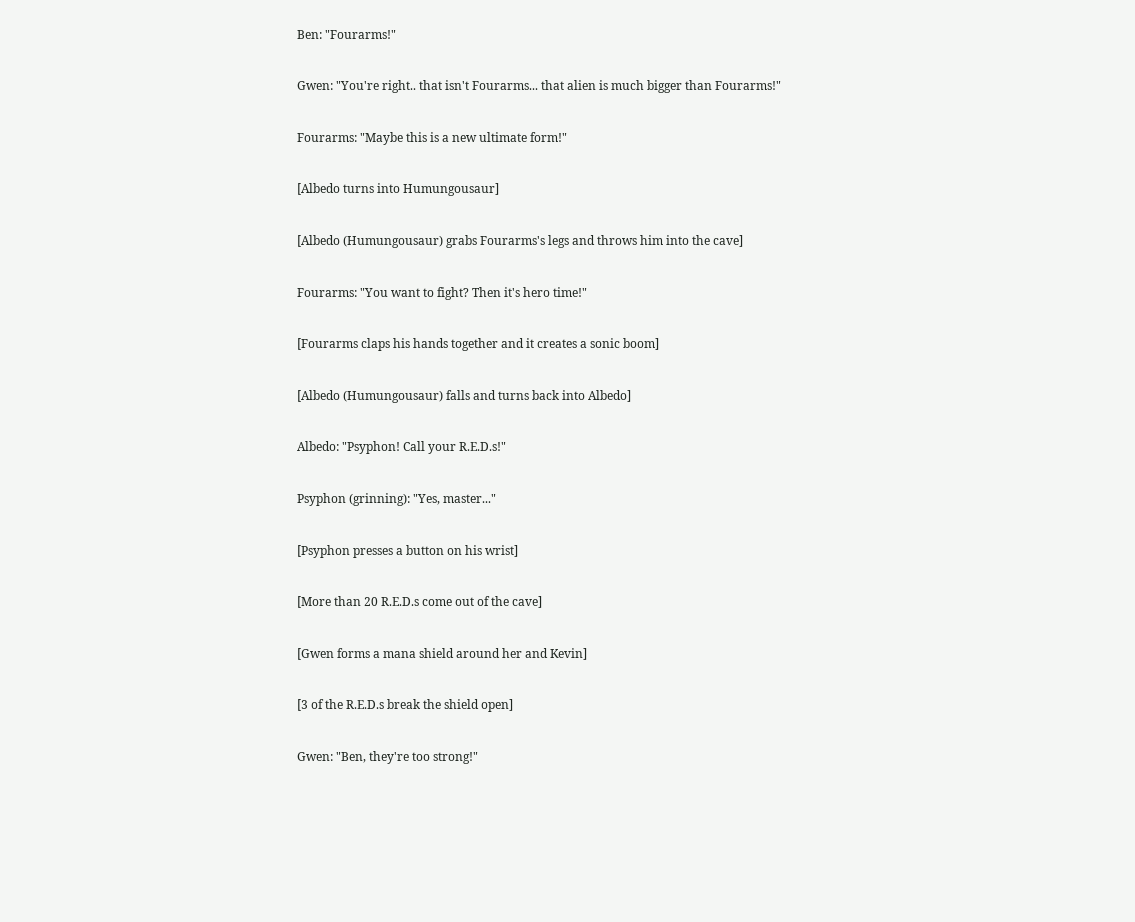Ben: "Fourarms!"

Gwen: "You're right.. that isn't Fourarms... that alien is much bigger than Fourarms!"

Fourarms: "Maybe this is a new ultimate form!"

[Albedo turns into Humungousaur]

[Albedo (Humungousaur) grabs Fourarms's legs and throws him into the cave]

Fourarms: "You want to fight? Then it's hero time!"

[Fourarms claps his hands together and it creates a sonic boom]

[Albedo (Humungousaur) falls and turns back into Albedo]

Albedo: "Psyphon! Call your R.E.D.s!"

Psyphon (grinning): "Yes, master..."

[Psyphon presses a button on his wrist]

[More than 20 R.E.D.s come out of the cave]

[Gwen forms a mana shield around her and Kevin]

[3 of the R.E.D.s break the shield open]

Gwen: "Ben, they're too strong!"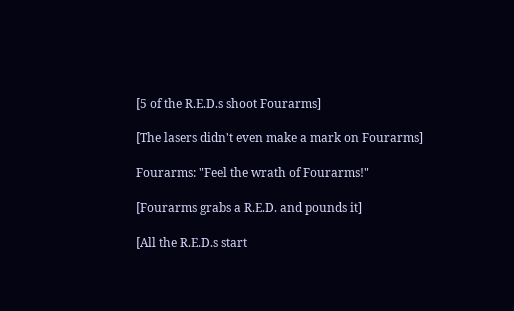[5 of the R.E.D.s shoot Fourarms]

[The lasers didn't even make a mark on Fourarms]

Fourarms: "Feel the wrath of Fourarms!"

[Fourarms grabs a R.E.D. and pounds it]

[All the R.E.D.s start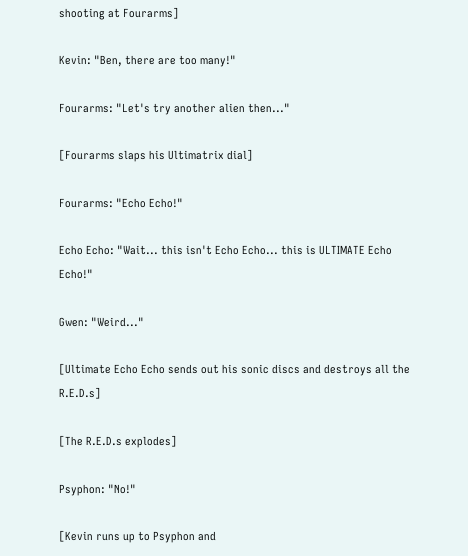shooting at Fourarms]

Kevin: "Ben, there are too many!"

Fourarms: "Let's try another alien then..."

[Fourarms slaps his Ultimatrix dial]

Fourarms: "Echo Echo!"

Echo Echo: "Wait... this isn't Echo Echo... this is ULTIMATE Echo Echo!"

Gwen: "Weird..."

[Ultimate Echo Echo sends out his sonic discs and destroys all the R.E.D.s]

[The R.E.D.s explodes]

Psyphon: "No!"

[Kevin runs up to Psyphon and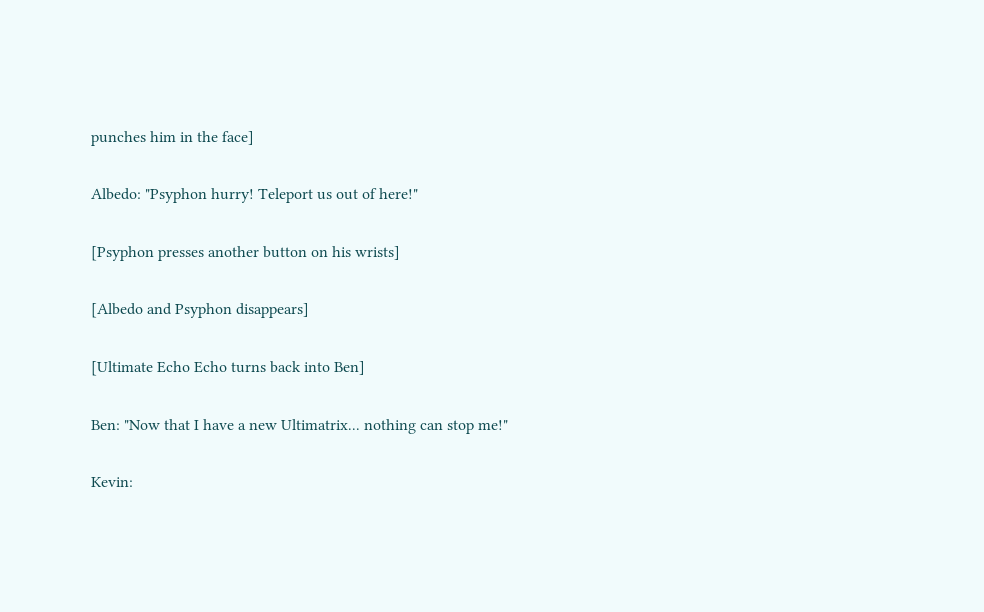punches him in the face]

Albedo: "Psyphon hurry! Teleport us out of here!"

[Psyphon presses another button on his wrists]

[Albedo and Psyphon disappears]

[Ultimate Echo Echo turns back into Ben]

Ben: "Now that I have a new Ultimatrix... nothing can stop me!"

Kevin: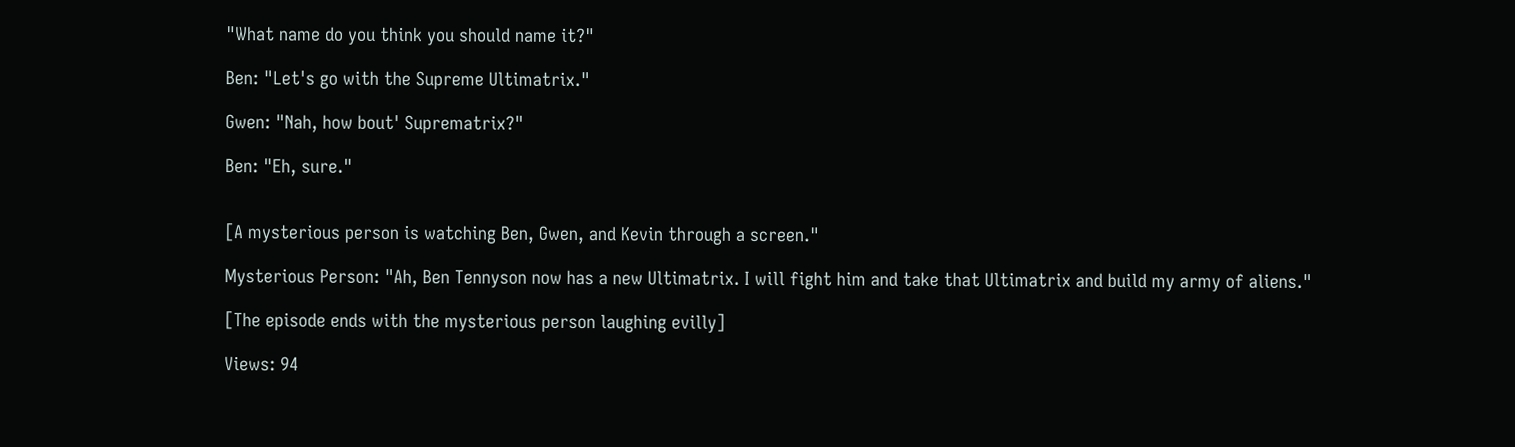"What name do you think you should name it?"

Ben: "Let's go with the Supreme Ultimatrix."

Gwen: "Nah, how bout' Suprematrix?"

Ben: "Eh, sure."


[A mysterious person is watching Ben, Gwen, and Kevin through a screen."

Mysterious Person: "Ah, Ben Tennyson now has a new Ultimatrix. I will fight him and take that Ultimatrix and build my army of aliens."

[The episode ends with the mysterious person laughing evilly]

Views: 94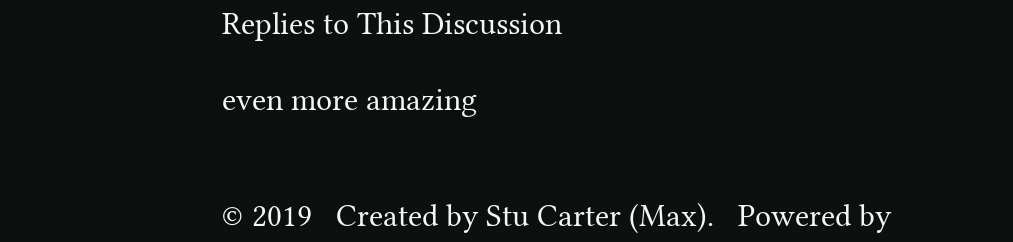Replies to This Discussion

even more amazing


© 2019   Created by Stu Carter (Max).   Powered by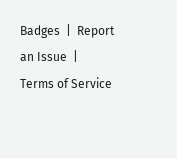Badges  |  Report an Issue  |  Terms of Service